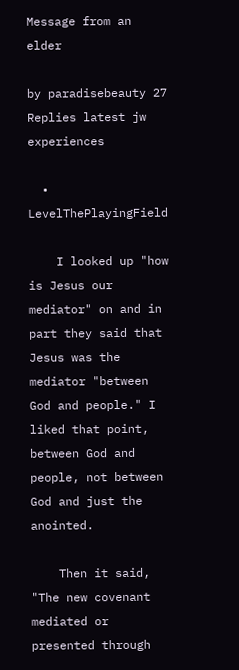Message from an elder

by paradisebeauty 27 Replies latest jw experiences

  • LevelThePlayingField

    I looked up "how is Jesus our mediator" on and in part they said that Jesus was the mediator "between God and people." I liked that point, between God and people, not between God and just the anointed.

    Then it said, "The new covenant mediated or presented through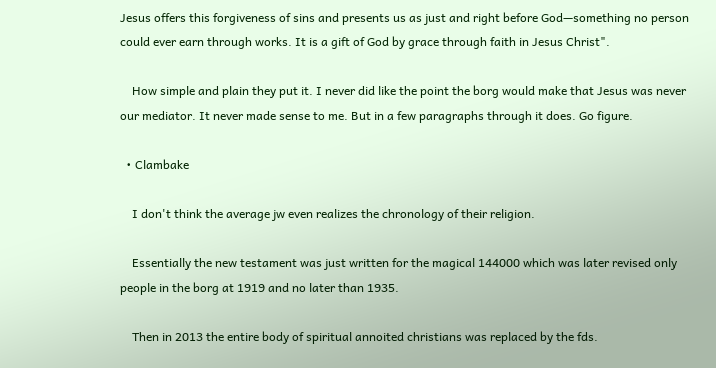Jesus offers this forgiveness of sins and presents us as just and right before God—something no person could ever earn through works. It is a gift of God by grace through faith in Jesus Christ".

    How simple and plain they put it. I never did like the point the borg would make that Jesus was never our mediator. It never made sense to me. But in a few paragraphs through it does. Go figure.

  • Clambake

    I don't think the average jw even realizes the chronology of their religion.

    Essentially the new testament was just written for the magical 144000 which was later revised only people in the borg at 1919 and no later than 1935.

    Then in 2013 the entire body of spiritual annoited christians was replaced by the fds.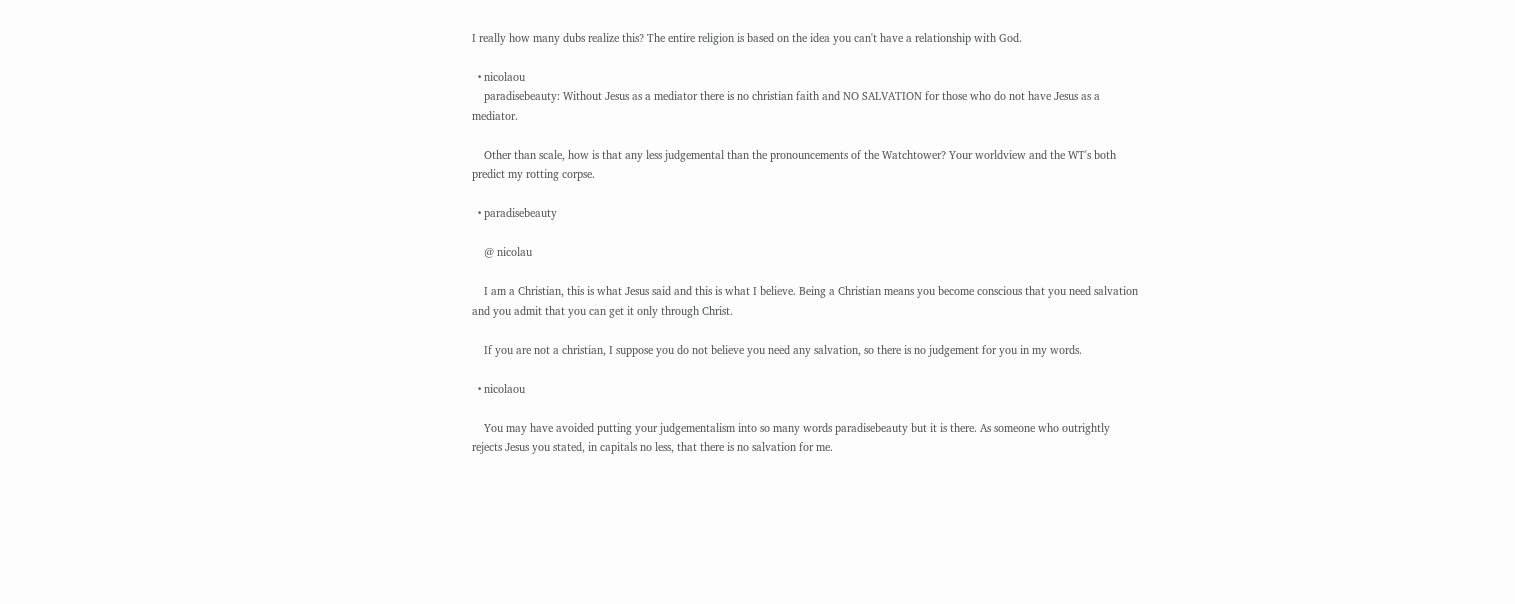I really how many dubs realize this? The entire religion is based on the idea you can't have a relationship with God.

  • nicolaou
    paradisebeauty: Without Jesus as a mediator there is no christian faith and NO SALVATION for those who do not have Jesus as a mediator.

    Other than scale, how is that any less judgemental than the pronouncements of the Watchtower? Your worldview and the WT's both predict my rotting corpse.

  • paradisebeauty

    @ nicolau

    I am a Christian, this is what Jesus said and this is what I believe. Being a Christian means you become conscious that you need salvation and you admit that you can get it only through Christ.

    If you are not a christian, I suppose you do not believe you need any salvation, so there is no judgement for you in my words.

  • nicolaou

    You may have avoided putting your judgementalism into so many words paradisebeauty but it is there. As someone who outrightly rejects Jesus you stated, in capitals no less, that there is no salvation for me.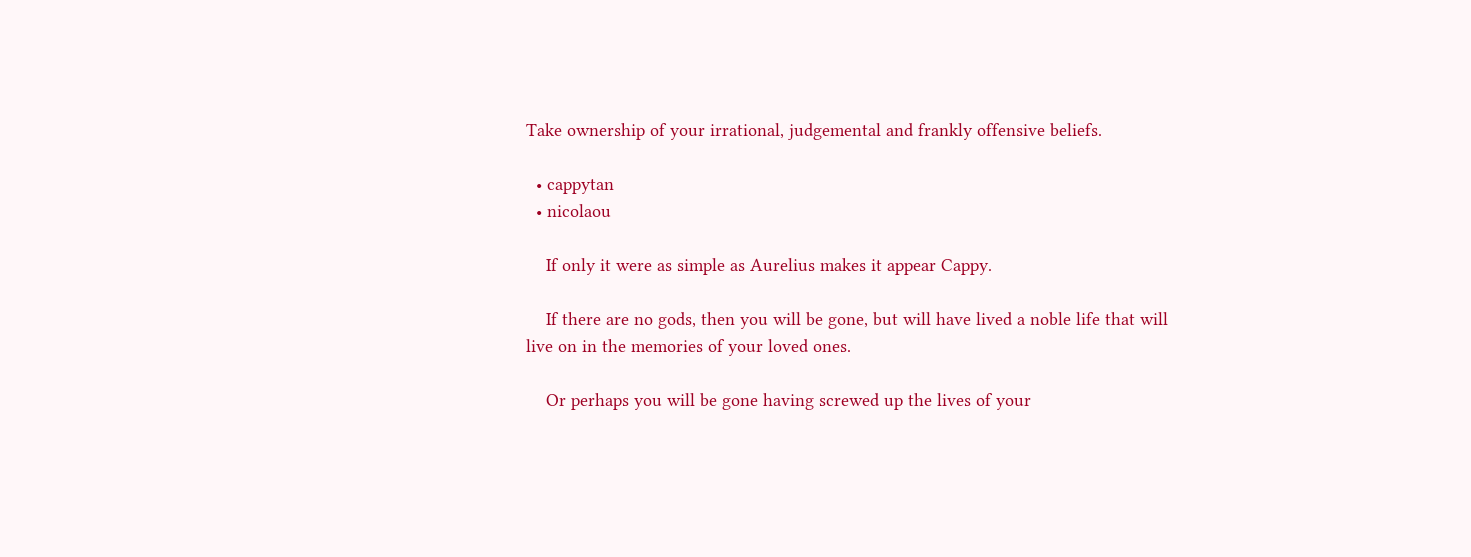Take ownership of your irrational, judgemental and frankly offensive beliefs.

  • cappytan
  • nicolaou

    If only it were as simple as Aurelius makes it appear Cappy.

    If there are no gods, then you will be gone, but will have lived a noble life that will live on in the memories of your loved ones.

    Or perhaps you will be gone having screwed up the lives of your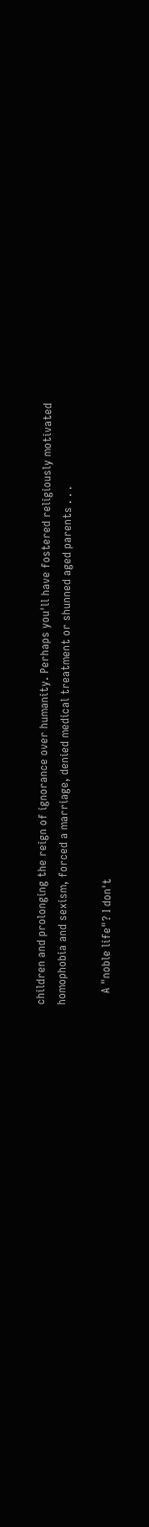children and prolonging the reign of ignorance over humanity. Perhaps you'll have fostered religiously motivated homophobia and sexism, forced a marriage, denied medical treatment or shunned aged parents . . .

    A "noble life"? I don't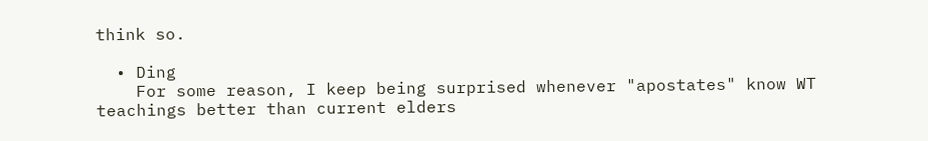think so.

  • Ding
    For some reason, I keep being surprised whenever "apostates" know WT teachings better than current elders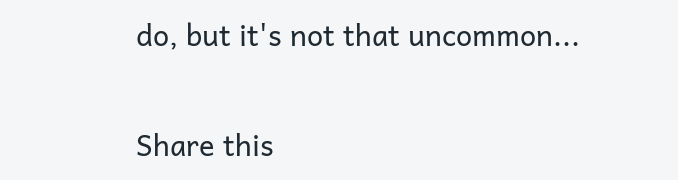do, but it's not that uncommon...

Share this